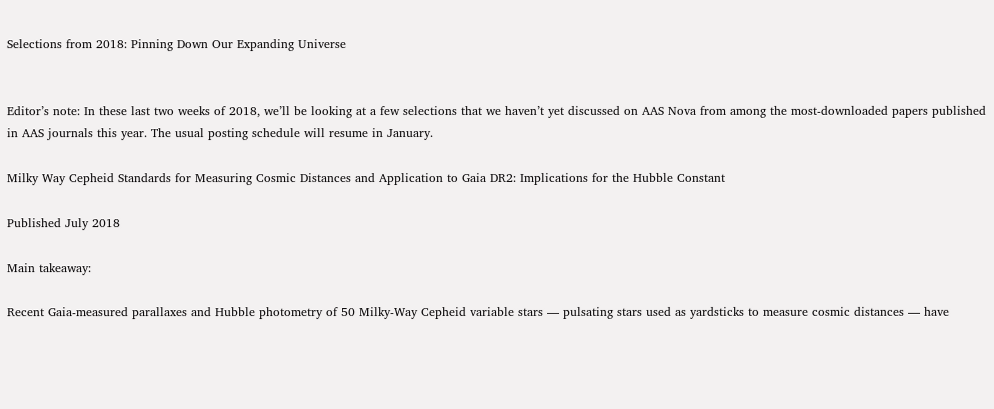Selections from 2018: Pinning Down Our Expanding Universe


Editor’s note: In these last two weeks of 2018, we’ll be looking at a few selections that we haven’t yet discussed on AAS Nova from among the most-downloaded papers published in AAS journals this year. The usual posting schedule will resume in January.

Milky Way Cepheid Standards for Measuring Cosmic Distances and Application to Gaia DR2: Implications for the Hubble Constant

Published July 2018

Main takeaway:

Recent Gaia-measured parallaxes and Hubble photometry of 50 Milky-Way Cepheid variable stars — pulsating stars used as yardsticks to measure cosmic distances — have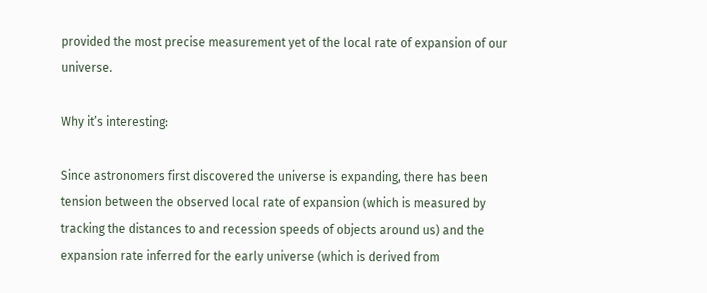provided the most precise measurement yet of the local rate of expansion of our universe.

Why it’s interesting:

Since astronomers first discovered the universe is expanding, there has been tension between the observed local rate of expansion (which is measured by tracking the distances to and recession speeds of objects around us) and the expansion rate inferred for the early universe (which is derived from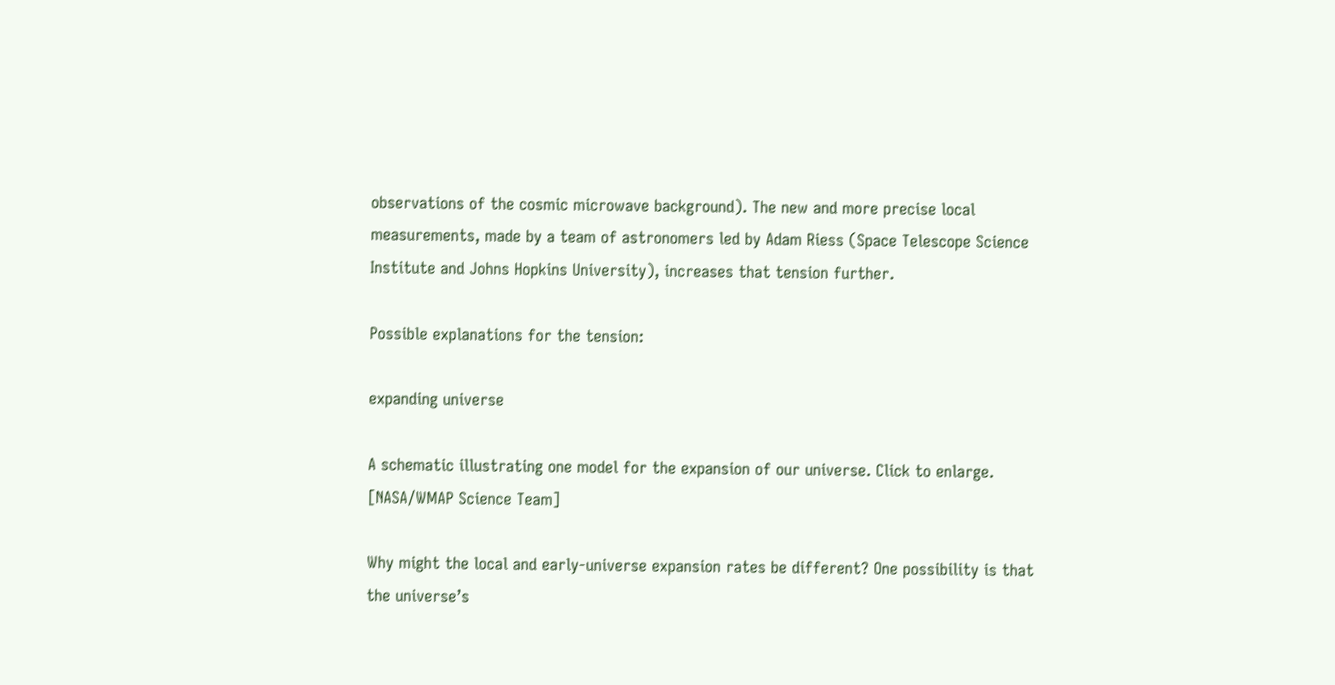observations of the cosmic microwave background). The new and more precise local measurements, made by a team of astronomers led by Adam Riess (Space Telescope Science Institute and Johns Hopkins University), increases that tension further.

Possible explanations for the tension:

expanding universe

A schematic illustrating one model for the expansion of our universe. Click to enlarge. [NASA/WMAP Science Team]

Why might the local and early-universe expansion rates be different? One possibility is that the universe’s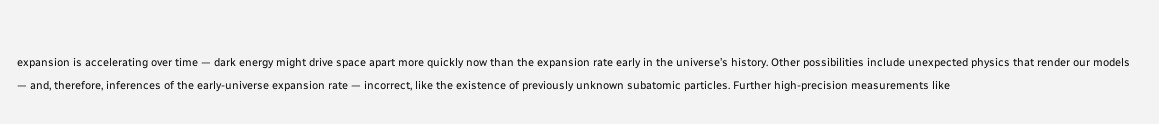expansion is accelerating over time — dark energy might drive space apart more quickly now than the expansion rate early in the universe’s history. Other possibilities include unexpected physics that render our models — and, therefore, inferences of the early-universe expansion rate — incorrect, like the existence of previously unknown subatomic particles. Further high-precision measurements like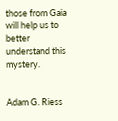those from Gaia will help us to better understand this mystery.


Adam G. Riess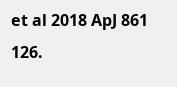et al 2018 ApJ 861 126.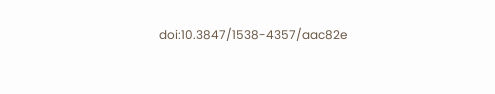doi:10.3847/1538-4357/aac82e